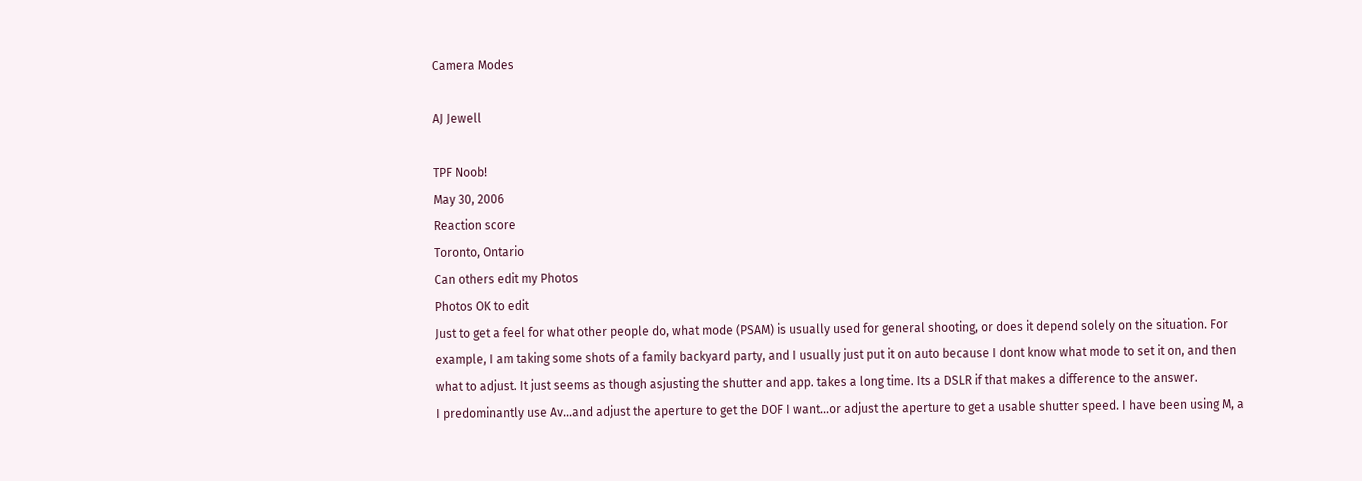Camera Modes

AJ Jewell

TPF Noob!
May 30, 2006
Reaction score
Toronto, Ontario
Can others edit my Photos
Photos OK to edit
Just to get a feel for what other people do, what mode (PSAM) is usually used for general shooting, or does it depend solely on the situation. For example, I am taking some shots of a family backyard party, and I usually just put it on auto because I dont know what mode to set it on, and then what to adjust. It just seems as though asjusting the shutter and app. takes a long time. Its a DSLR if that makes a difference to the answer.
I predominantly use Av...and adjust the aperture to get the DOF I want...or adjust the aperture to get a usable shutter speed. I have been using M, a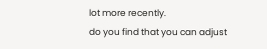lot more recently.
do you find that you can adjust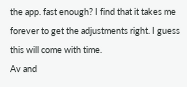the app. fast enough? I find that it takes me forever to get the adjustments right. I guess this will come with time.
Av and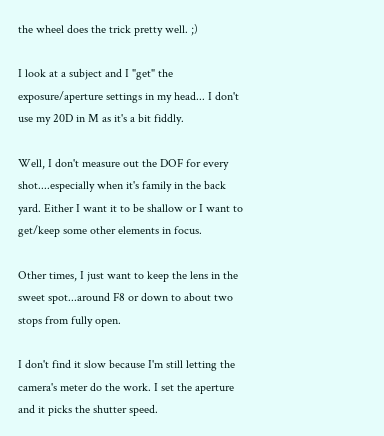the wheel does the trick pretty well. ;)

I look at a subject and I "get" the exposure/aperture settings in my head... I don't use my 20D in M as it's a bit fiddly.

Well, I don't measure out the DOF for every shot....especially when it's family in the back yard. Either I want it to be shallow or I want to get/keep some other elements in focus.

Other times, I just want to keep the lens in the sweet spot...around F8 or down to about two stops from fully open.

I don't find it slow because I'm still letting the camera's meter do the work. I set the aperture and it picks the shutter speed.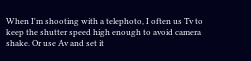When I'm shooting with a telephoto, I often us Tv to keep the shutter speed high enough to avoid camera shake. Or use Av and set it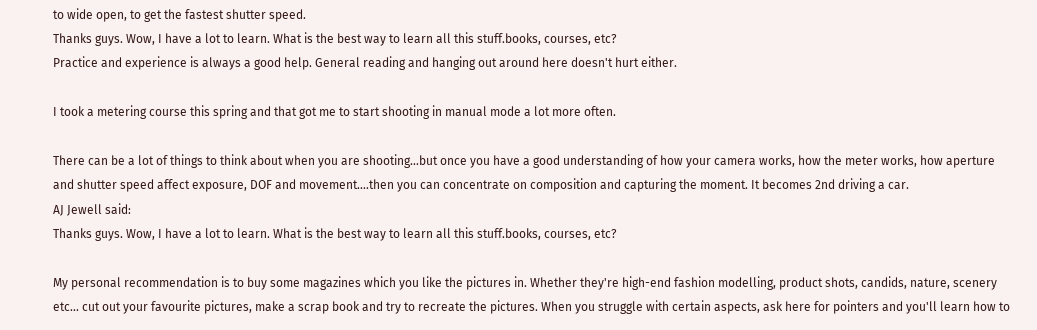to wide open, to get the fastest shutter speed.
Thanks guys. Wow, I have a lot to learn. What is the best way to learn all this stuff.books, courses, etc?
Practice and experience is always a good help. General reading and hanging out around here doesn't hurt either.

I took a metering course this spring and that got me to start shooting in manual mode a lot more often.

There can be a lot of things to think about when you are shooting...but once you have a good understanding of how your camera works, how the meter works, how aperture and shutter speed affect exposure, DOF and movement....then you can concentrate on composition and capturing the moment. It becomes 2nd driving a car.
AJ Jewell said:
Thanks guys. Wow, I have a lot to learn. What is the best way to learn all this stuff.books, courses, etc?

My personal recommendation is to buy some magazines which you like the pictures in. Whether they're high-end fashion modelling, product shots, candids, nature, scenery etc... cut out your favourite pictures, make a scrap book and try to recreate the pictures. When you struggle with certain aspects, ask here for pointers and you'll learn how to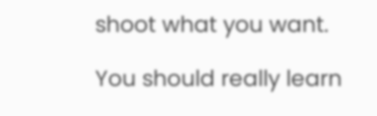shoot what you want.

You should really learn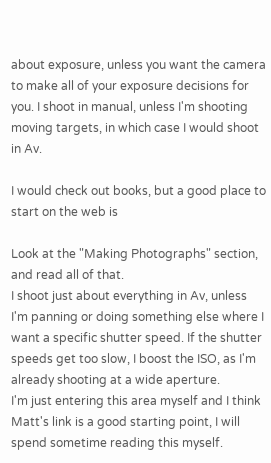about exposure, unless you want the camera to make all of your exposure decisions for you. I shoot in manual, unless I'm shooting moving targets, in which case I would shoot in Av.

I would check out books, but a good place to start on the web is

Look at the "Making Photographs" section, and read all of that.
I shoot just about everything in Av, unless I'm panning or doing something else where I want a specific shutter speed. If the shutter speeds get too slow, I boost the ISO, as I'm already shooting at a wide aperture.
I'm just entering this area myself and I think Matt's link is a good starting point, I will spend sometime reading this myself.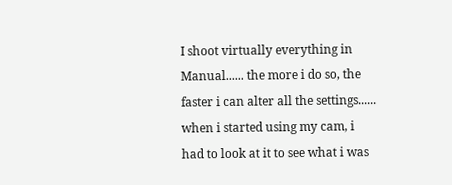I shoot virtually everything in Manual...... the more i do so, the faster i can alter all the settings...... when i started using my cam, i had to look at it to see what i was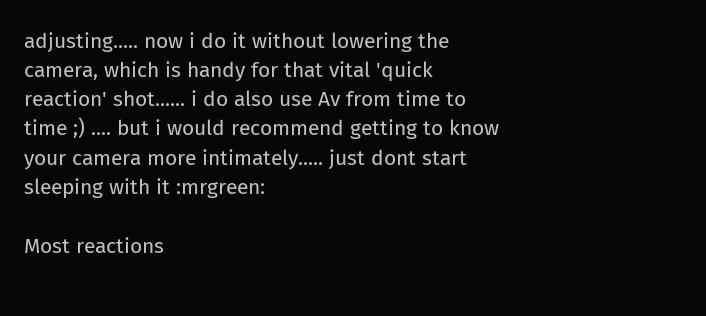adjusting..... now i do it without lowering the camera, which is handy for that vital 'quick reaction' shot...... i do also use Av from time to time ;) .... but i would recommend getting to know your camera more intimately..... just dont start sleeping with it :mrgreen:

Most reactions